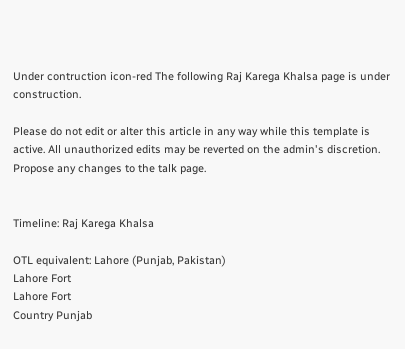Under contruction icon-red The following Raj Karega Khalsa page is under construction.

Please do not edit or alter this article in any way while this template is active. All unauthorized edits may be reverted on the admin's discretion. Propose any changes to the talk page.


Timeline: Raj Karega Khalsa

OTL equivalent: Lahore (Punjab, Pakistan)
Lahore Fort
Lahore Fort
Country Punjab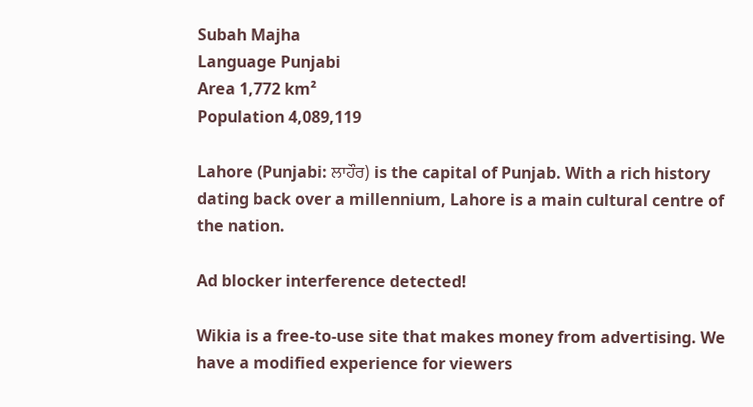Subah Majha
Language Punjabi
Area 1,772 km²
Population 4,089,119

Lahore (Punjabi: ਲਾਹੌਰ) is the capital of Punjab. With a rich history dating back over a millennium, Lahore is a main cultural centre of the nation.

Ad blocker interference detected!

Wikia is a free-to-use site that makes money from advertising. We have a modified experience for viewers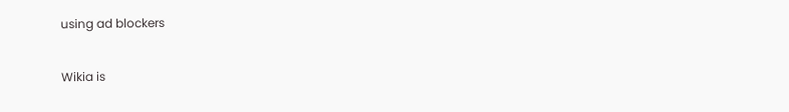using ad blockers

Wikia is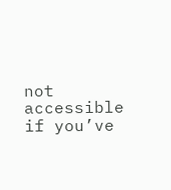not accessible if you’ve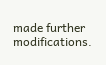made further modifications.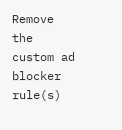Remove the custom ad blocker rule(s)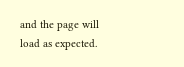and the page will load as expected.